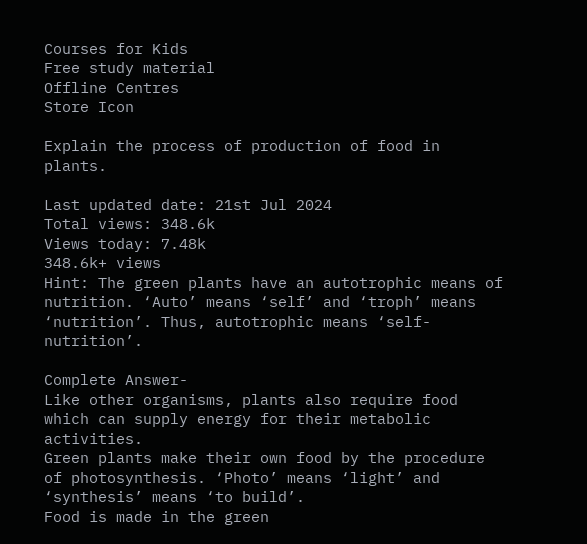Courses for Kids
Free study material
Offline Centres
Store Icon

Explain the process of production of food in plants.

Last updated date: 21st Jul 2024
Total views: 348.6k
Views today: 7.48k
348.6k+ views
Hint: The green plants have an autotrophic means of nutrition. ‘Auto’ means ‘self’ and ‘troph’ means ‘nutrition’. Thus, autotrophic means ‘self-nutrition’.

Complete Answer-
Like other organisms, plants also require food which can supply energy for their metabolic activities.
Green plants make their own food by the procedure of photosynthesis. ‘Photo’ means ‘light’ and ‘synthesis’ means ‘to build’.
Food is made in the green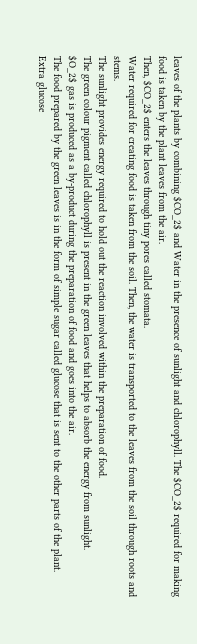leaves of the plants by combining $CO_2$ and Water in the presence of sunlight and chlorophyll. The $CO_2$ required for making food is taken by the plant leaves from the air.
Then, $CO_2$ enters the leaves through tiny pores called stomata.
Water required for creating food is taken from the soil. Then, the water is transported to the leaves from the soil through roots and stems.
The sunlight provides energy required to hold out the reaction involved within the preparation of food.
The green colour pigment called chlorophyll is present in the green leaves that helps to absorb the energy from sunlight.
$O_2$ gas is produced as a by-product during the preparation of food and goes into the air.
The food prepared by the green leaves is in the form of simple sugar called glucose that is sent to the other parts of the plant.
Extra glucose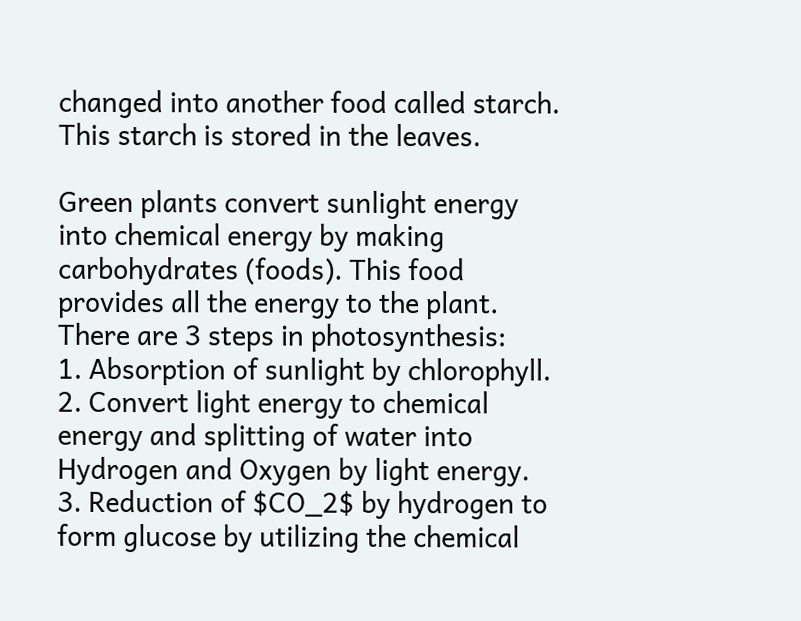changed into another food called starch. This starch is stored in the leaves.

Green plants convert sunlight energy into chemical energy by making carbohydrates (foods). This food provides all the energy to the plant.
There are 3 steps in photosynthesis:
1. Absorption of sunlight by chlorophyll.
2. Convert light energy to chemical energy and splitting of water into Hydrogen and Oxygen by light energy.
3. Reduction of $CO_2$ by hydrogen to form glucose by utilizing the chemical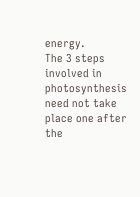energy.
The 3 steps involved in photosynthesis need not take place one after the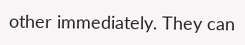other immediately. They can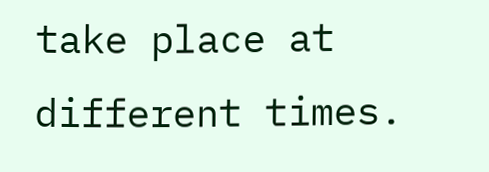take place at different times.